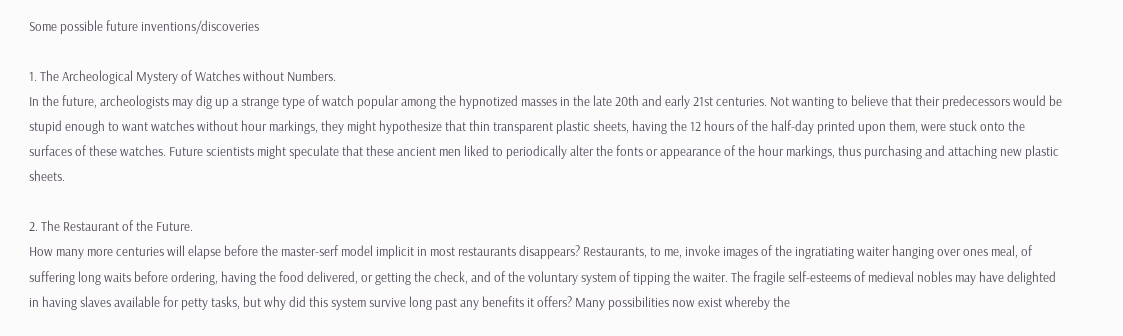Some possible future inventions/discoveries

1. The Archeological Mystery of Watches without Numbers.
In the future, archeologists may dig up a strange type of watch popular among the hypnotized masses in the late 20th and early 21st centuries. Not wanting to believe that their predecessors would be stupid enough to want watches without hour markings, they might hypothesize that thin transparent plastic sheets, having the 12 hours of the half-day printed upon them, were stuck onto the surfaces of these watches. Future scientists might speculate that these ancient men liked to periodically alter the fonts or appearance of the hour markings, thus purchasing and attaching new plastic sheets.

2. The Restaurant of the Future.
How many more centuries will elapse before the master-serf model implicit in most restaurants disappears? Restaurants, to me, invoke images of the ingratiating waiter hanging over ones meal, of suffering long waits before ordering, having the food delivered, or getting the check, and of the voluntary system of tipping the waiter. The fragile self-esteems of medieval nobles may have delighted in having slaves available for petty tasks, but why did this system survive long past any benefits it offers? Many possibilities now exist whereby the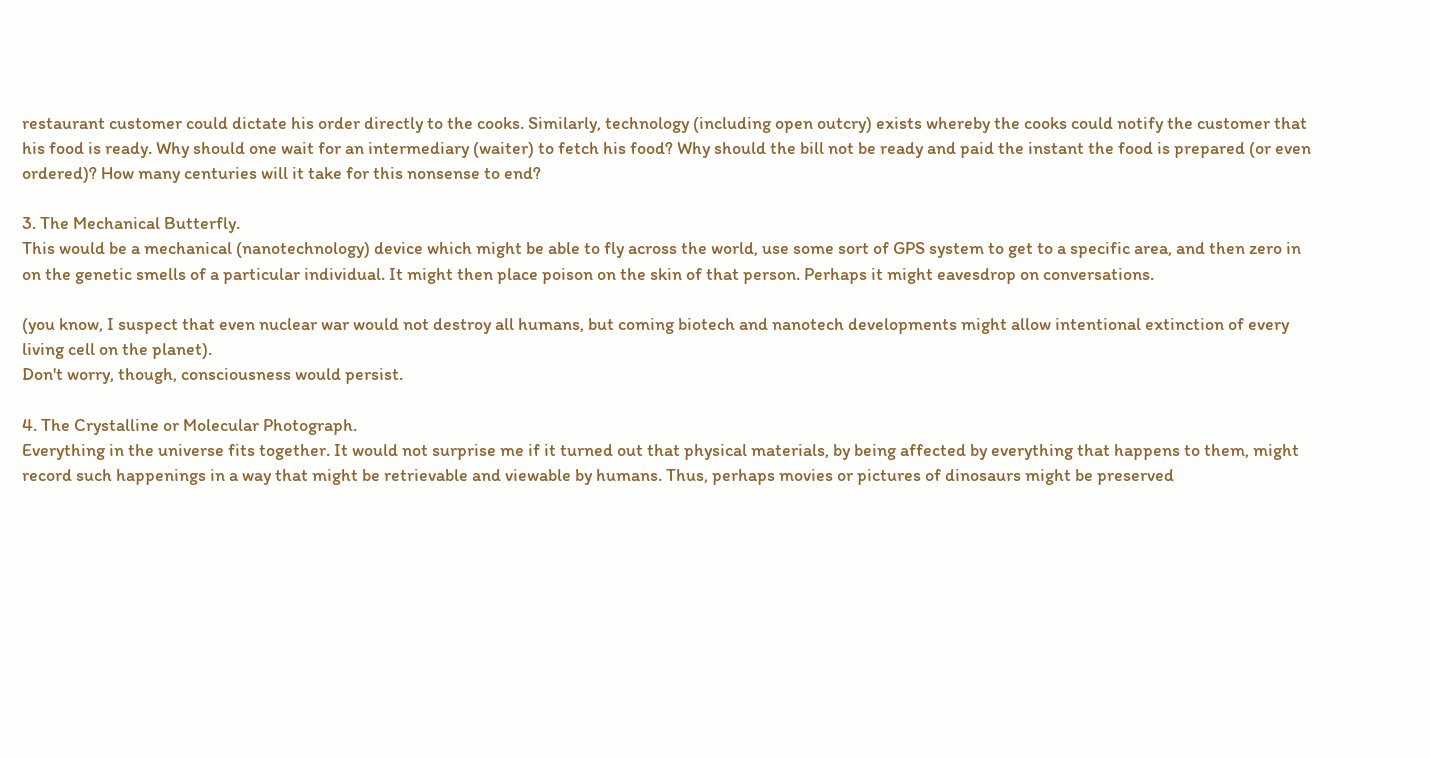restaurant customer could dictate his order directly to the cooks. Similarly, technology (including open outcry) exists whereby the cooks could notify the customer that his food is ready. Why should one wait for an intermediary (waiter) to fetch his food? Why should the bill not be ready and paid the instant the food is prepared (or even ordered)? How many centuries will it take for this nonsense to end?

3. The Mechanical Butterfly.
This would be a mechanical (nanotechnology) device which might be able to fly across the world, use some sort of GPS system to get to a specific area, and then zero in on the genetic smells of a particular individual. It might then place poison on the skin of that person. Perhaps it might eavesdrop on conversations.

(you know, I suspect that even nuclear war would not destroy all humans, but coming biotech and nanotech developments might allow intentional extinction of every living cell on the planet).
Don't worry, though, consciousness would persist.

4. The Crystalline or Molecular Photograph.
Everything in the universe fits together. It would not surprise me if it turned out that physical materials, by being affected by everything that happens to them, might record such happenings in a way that might be retrievable and viewable by humans. Thus, perhaps movies or pictures of dinosaurs might be preserved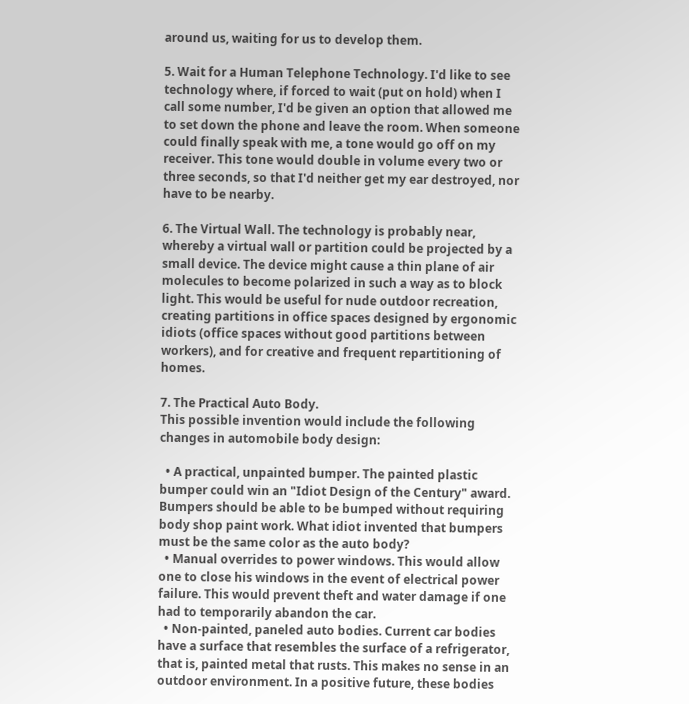around us, waiting for us to develop them.

5. Wait for a Human Telephone Technology. I'd like to see technology where, if forced to wait (put on hold) when I call some number, I'd be given an option that allowed me to set down the phone and leave the room. When someone could finally speak with me, a tone would go off on my receiver. This tone would double in volume every two or three seconds, so that I'd neither get my ear destroyed, nor have to be nearby.

6. The Virtual Wall. The technology is probably near, whereby a virtual wall or partition could be projected by a small device. The device might cause a thin plane of air molecules to become polarized in such a way as to block light. This would be useful for nude outdoor recreation, creating partitions in office spaces designed by ergonomic idiots (office spaces without good partitions between workers), and for creative and frequent repartitioning of homes.

7. The Practical Auto Body.
This possible invention would include the following changes in automobile body design:

  • A practical, unpainted bumper. The painted plastic bumper could win an "Idiot Design of the Century" award. Bumpers should be able to be bumped without requiring body shop paint work. What idiot invented that bumpers must be the same color as the auto body?
  • Manual overrides to power windows. This would allow one to close his windows in the event of electrical power failure. This would prevent theft and water damage if one had to temporarily abandon the car.
  • Non-painted, paneled auto bodies. Current car bodies have a surface that resembles the surface of a refrigerator, that is, painted metal that rusts. This makes no sense in an outdoor environment. In a positive future, these bodies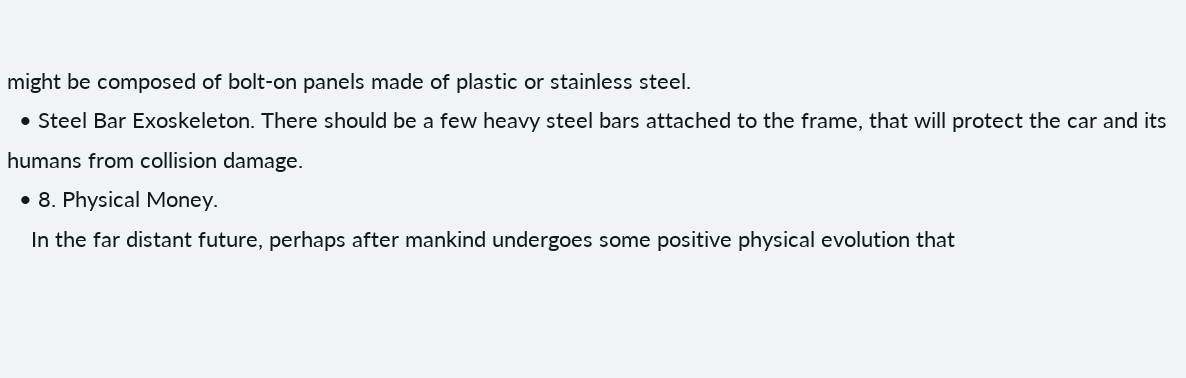might be composed of bolt-on panels made of plastic or stainless steel.
  • Steel Bar Exoskeleton. There should be a few heavy steel bars attached to the frame, that will protect the car and its humans from collision damage.
  • 8. Physical Money.
    In the far distant future, perhaps after mankind undergoes some positive physical evolution that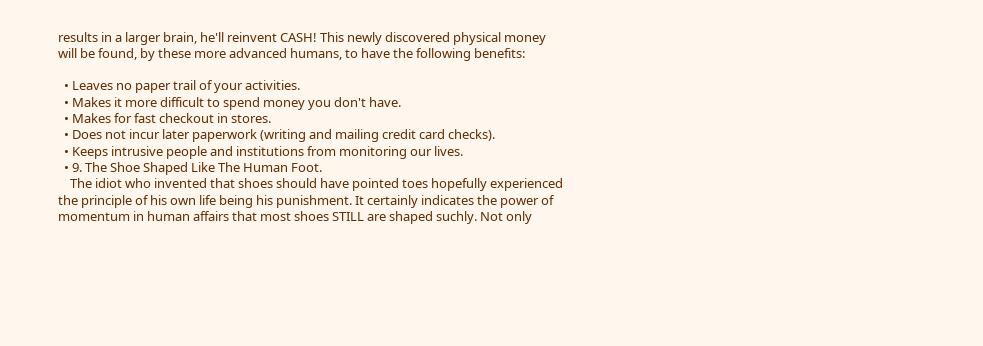results in a larger brain, he'll reinvent CASH! This newly discovered physical money will be found, by these more advanced humans, to have the following benefits:

  • Leaves no paper trail of your activities.
  • Makes it more difficult to spend money you don't have.
  • Makes for fast checkout in stores.
  • Does not incur later paperwork (writing and mailing credit card checks).
  • Keeps intrusive people and institutions from monitoring our lives.
  • 9. The Shoe Shaped Like The Human Foot.
    The idiot who invented that shoes should have pointed toes hopefully experienced the principle of his own life being his punishment. It certainly indicates the power of momentum in human affairs that most shoes STILL are shaped suchly. Not only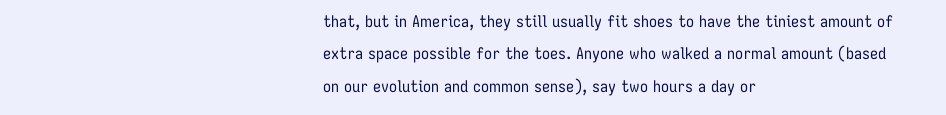that, but in America, they still usually fit shoes to have the tiniest amount of extra space possible for the toes. Anyone who walked a normal amount (based on our evolution and common sense), say two hours a day or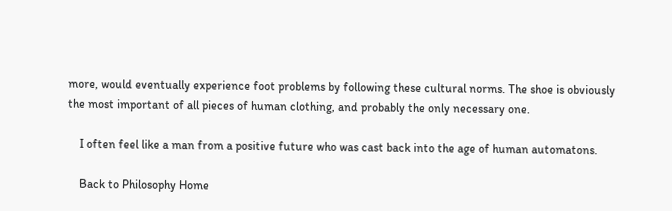more, would eventually experience foot problems by following these cultural norms. The shoe is obviously the most important of all pieces of human clothing, and probably the only necessary one.

    I often feel like a man from a positive future who was cast back into the age of human automatons.

    Back to Philosophy Home